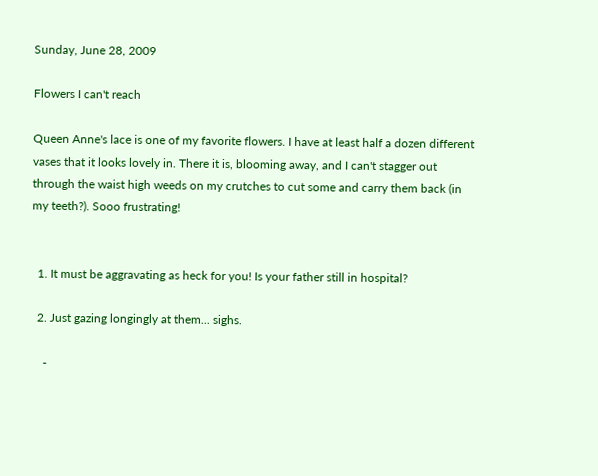Sunday, June 28, 2009

Flowers I can't reach

Queen Anne's lace is one of my favorite flowers. I have at least half a dozen different vases that it looks lovely in. There it is, blooming away, and I can't stagger out through the waist high weeds on my crutches to cut some and carry them back (in my teeth?). Sooo frustrating!


  1. It must be aggravating as heck for you! Is your father still in hospital?

  2. Just gazing longingly at them... sighs.

    -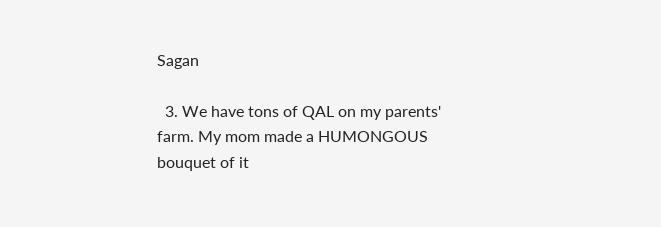Sagan

  3. We have tons of QAL on my parents' farm. My mom made a HUMONGOUS bouquet of it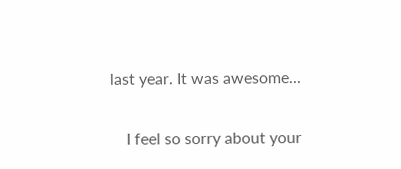last year. It was awesome...

    I feel so sorry about your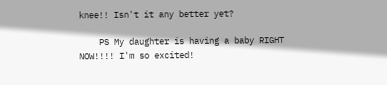knee!! Isn't it any better yet?

    PS My daughter is having a baby RIGHT NOW!!!! I'm so excited!